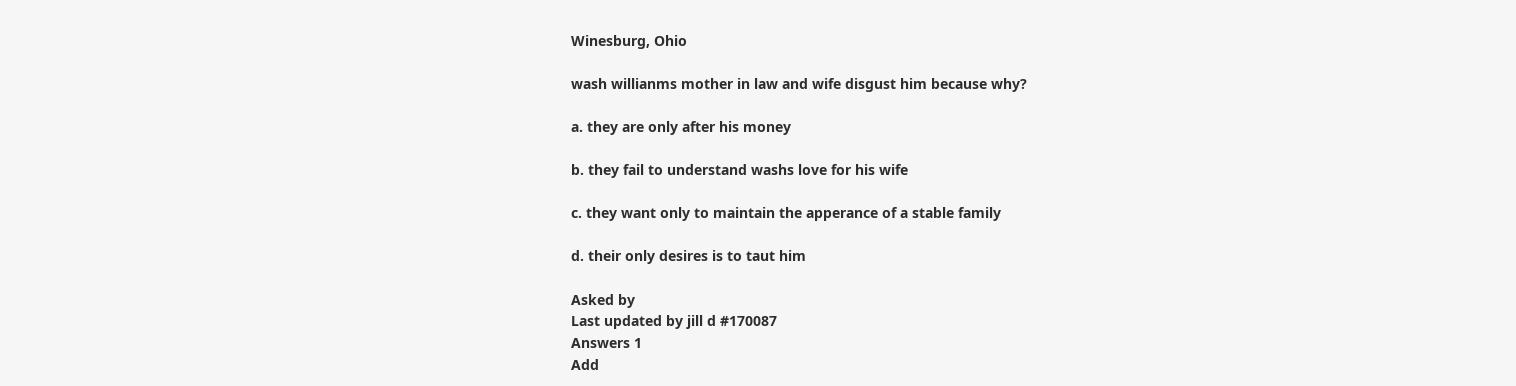Winesburg, Ohio

wash willianms mother in law and wife disgust him because why?

a. they are only after his money

b. they fail to understand washs love for his wife

c. they want only to maintain the apperance of a stable family

d. their only desires is to taut him

Asked by
Last updated by jill d #170087
Answers 1
Add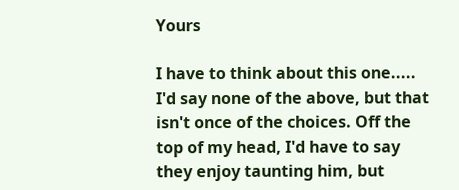Yours

I have to think about this one..... I'd say none of the above, but that isn't once of the choices. Off the top of my head, I'd have to say they enjoy taunting him, but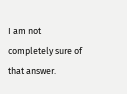I am not completely sure of that answer.